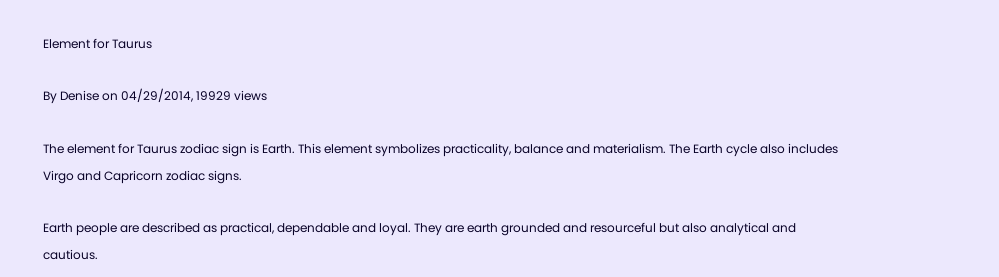Element for Taurus

By Denise on 04/29/2014, 19929 views

The element for Taurus zodiac sign is Earth. This element symbolizes practicality, balance and materialism. The Earth cycle also includes Virgo and Capricorn zodiac signs.

Earth people are described as practical, dependable and loyal. They are earth grounded and resourceful but also analytical and cautious.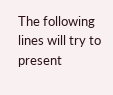The following lines will try to present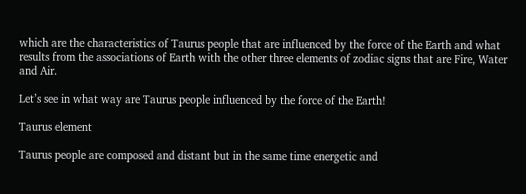which are the characteristics of Taurus people that are influenced by the force of the Earth and what results from the associations of Earth with the other three elements of zodiac signs that are Fire, Water and Air.

Let’s see in what way are Taurus people influenced by the force of the Earth!

Taurus element

Taurus people are composed and distant but in the same time energetic and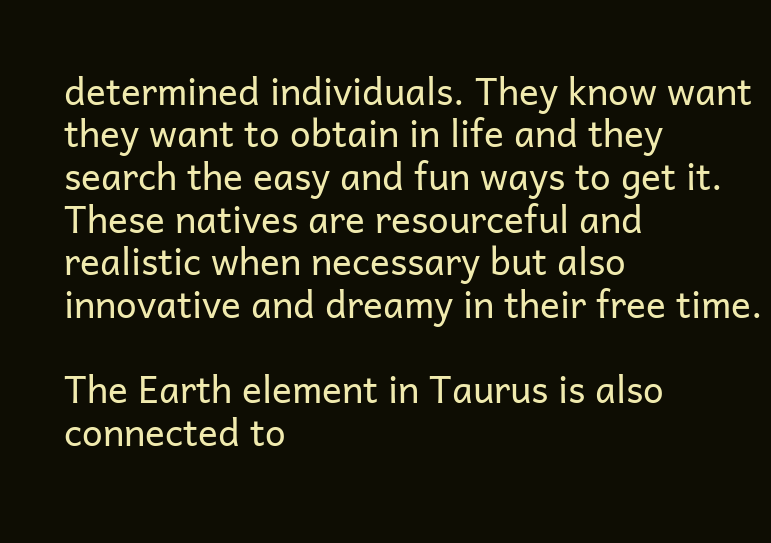determined individuals. They know want they want to obtain in life and they search the easy and fun ways to get it. These natives are resourceful and realistic when necessary but also innovative and dreamy in their free time.

The Earth element in Taurus is also connected to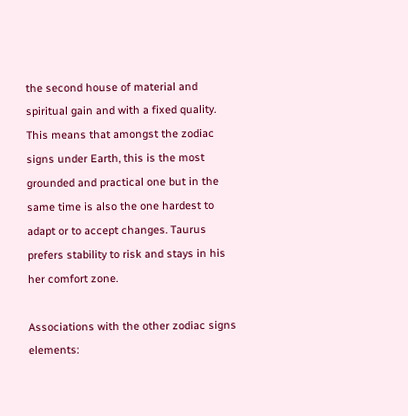the second house of material and spiritual gain and with a fixed quality. This means that amongst the zodiac signs under Earth, this is the most grounded and practical one but in the same time is also the one hardest to adapt or to accept changes. Taurus prefers stability to risk and stays in his her comfort zone.

Associations with the other zodiac signs elements: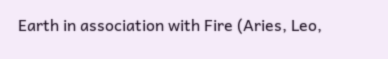Earth in association with Fire (Aries, Leo,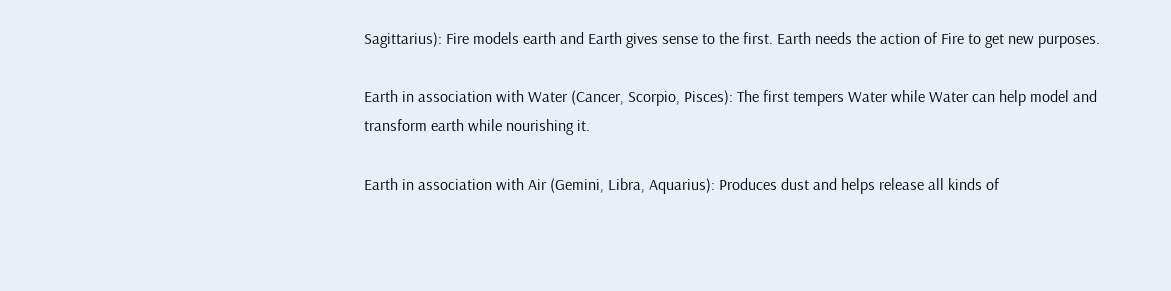Sagittarius): Fire models earth and Earth gives sense to the first. Earth needs the action of Fire to get new purposes.

Earth in association with Water (Cancer, Scorpio, Pisces): The first tempers Water while Water can help model and transform earth while nourishing it.

Earth in association with Air (Gemini, Libra, Aquarius): Produces dust and helps release all kinds of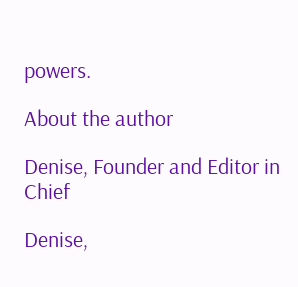powers.

About the author

Denise, Founder and Editor in Chief

Denise,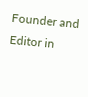Founder and Editor in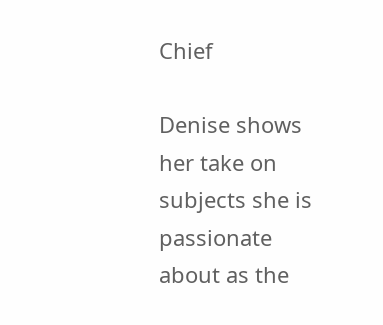Chief

Denise shows her take on subjects she is passionate about as the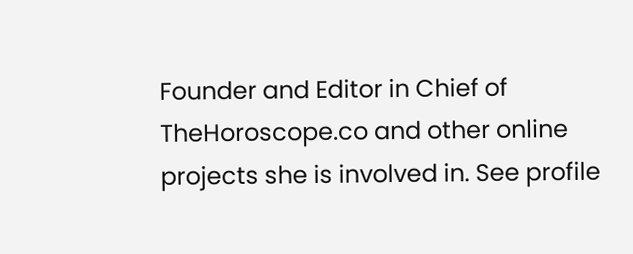Founder and Editor in Chief of TheHoroscope.co and other online projects she is involved in. See profile